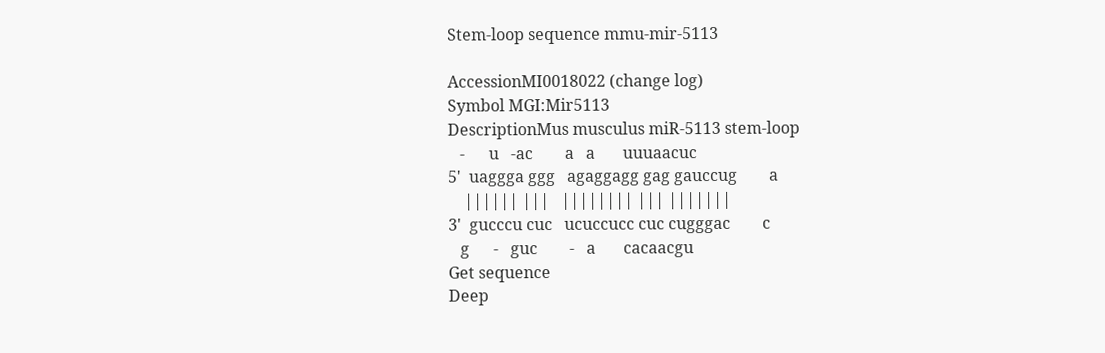Stem-loop sequence mmu-mir-5113

AccessionMI0018022 (change log)
Symbol MGI:Mir5113
DescriptionMus musculus miR-5113 stem-loop
   -      u   -ac        a   a       uuuaacuc
5'  uaggga ggg   agaggagg gag gauccug        a
    |||||| |||   |||||||| ||| |||||||
3'  gucccu cuc   ucuccucc cuc cugggac        c
   g      -   guc        -   a       cacaacgu
Get sequence
Deep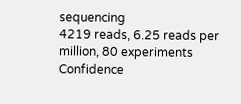sequencing
4219 reads, 6.25 reads per million, 80 experiments
Confidence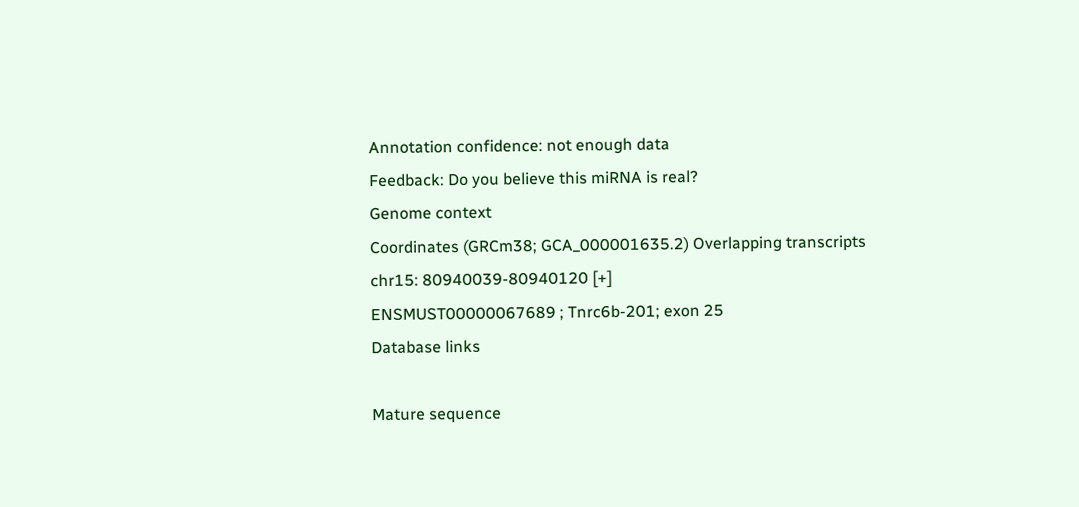Annotation confidence: not enough data
Feedback: Do you believe this miRNA is real?
Genome context
Coordinates (GRCm38; GCA_000001635.2) Overlapping transcripts
chr15: 80940039-80940120 [+]
ENSMUST00000067689 ; Tnrc6b-201; exon 25
Database links

Mature sequence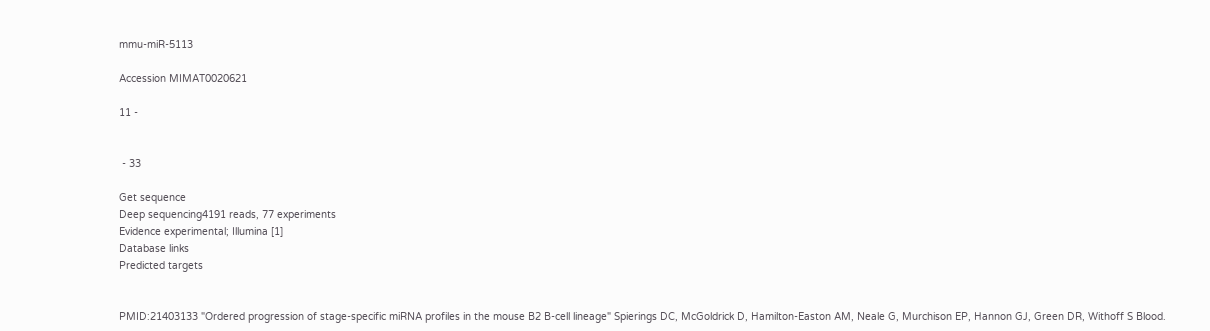mmu-miR-5113

Accession MIMAT0020621

11 -


 - 33

Get sequence
Deep sequencing4191 reads, 77 experiments
Evidence experimental; Illumina [1]
Database links
Predicted targets


PMID:21403133 "Ordered progression of stage-specific miRNA profiles in the mouse B2 B-cell lineage" Spierings DC, McGoldrick D, Hamilton-Easton AM, Neale G, Murchison EP, Hannon GJ, Green DR, Withoff S Blood.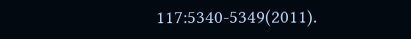117:5340-5349(2011).